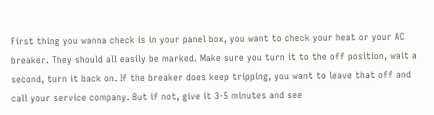First thing you wanna check is in your panel box, you want to check your heat or your AC breaker. They should all easily be marked. Make sure you turn it to the off position, wait a second, turn it back on. If the breaker does keep tripping, you want to leave that off and call your service company. But if not, give it 3-5 minutes and see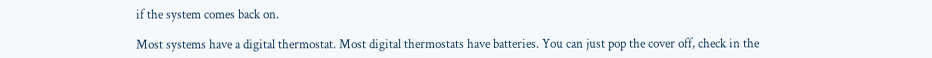if the system comes back on.

Most systems have a digital thermostat. Most digital thermostats have batteries. You can just pop the cover off, check in the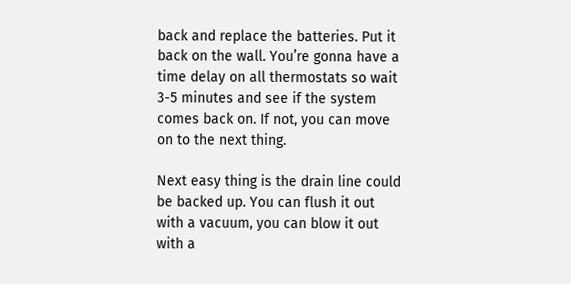back and replace the batteries. Put it back on the wall. You’re gonna have a time delay on all thermostats so wait 3-5 minutes and see if the system comes back on. If not, you can move on to the next thing.

Next easy thing is the drain line could be backed up. You can flush it out with a vacuum, you can blow it out with a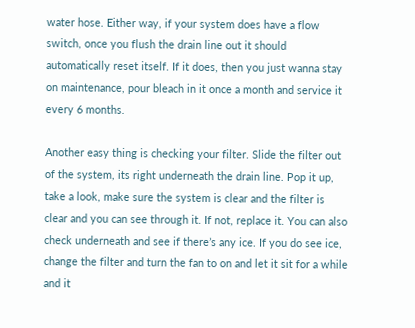water hose. Either way, if your system does have a flow switch, once you flush the drain line out it should automatically reset itself. If it does, then you just wanna stay on maintenance, pour bleach in it once a month and service it every 6 months.

Another easy thing is checking your filter. Slide the filter out of the system, its right underneath the drain line. Pop it up, take a look, make sure the system is clear and the filter is clear and you can see through it. If not, replace it. You can also check underneath and see if there’s any ice. If you do see ice, change the filter and turn the fan to on and let it sit for a while and it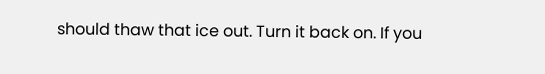should thaw that ice out. Turn it back on. If you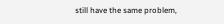still have the same problem,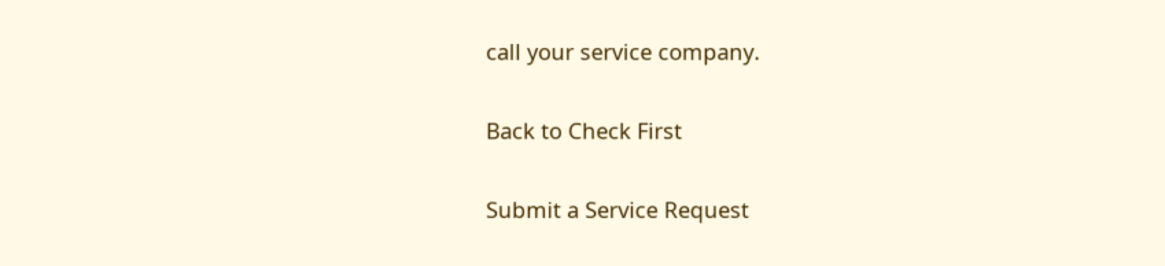call your service company.

Back to Check First

Submit a Service Request